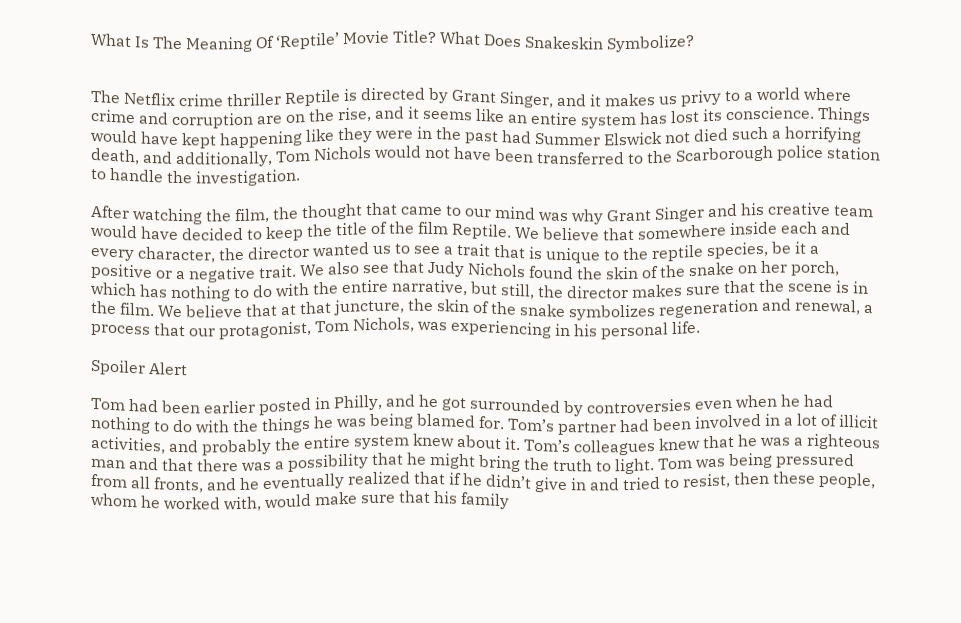What Is The Meaning Of ‘Reptile’ Movie Title? What Does Snakeskin Symbolize?


The Netflix crime thriller Reptile is directed by Grant Singer, and it makes us privy to a world where crime and corruption are on the rise, and it seems like an entire system has lost its conscience. Things would have kept happening like they were in the past had Summer Elswick not died such a horrifying death, and additionally, Tom Nichols would not have been transferred to the Scarborough police station to handle the investigation.

After watching the film, the thought that came to our mind was why Grant Singer and his creative team would have decided to keep the title of the film Reptile. We believe that somewhere inside each and every character, the director wanted us to see a trait that is unique to the reptile species, be it a positive or a negative trait. We also see that Judy Nichols found the skin of the snake on her porch, which has nothing to do with the entire narrative, but still, the director makes sure that the scene is in the film. We believe that at that juncture, the skin of the snake symbolizes regeneration and renewal, a process that our protagonist, Tom Nichols, was experiencing in his personal life.

Spoiler Alert

Tom had been earlier posted in Philly, and he got surrounded by controversies even when he had nothing to do with the things he was being blamed for. Tom’s partner had been involved in a lot of illicit activities, and probably the entire system knew about it. Tom’s colleagues knew that he was a righteous man and that there was a possibility that he might bring the truth to light. Tom was being pressured from all fronts, and he eventually realized that if he didn’t give in and tried to resist, then these people, whom he worked with, would make sure that his family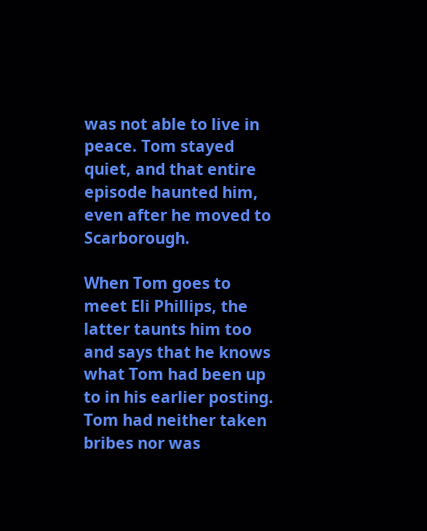was not able to live in peace. Tom stayed quiet, and that entire episode haunted him, even after he moved to Scarborough.

When Tom goes to meet Eli Phillips, the latter taunts him too and says that he knows what Tom had been up to in his earlier posting. Tom had neither taken bribes nor was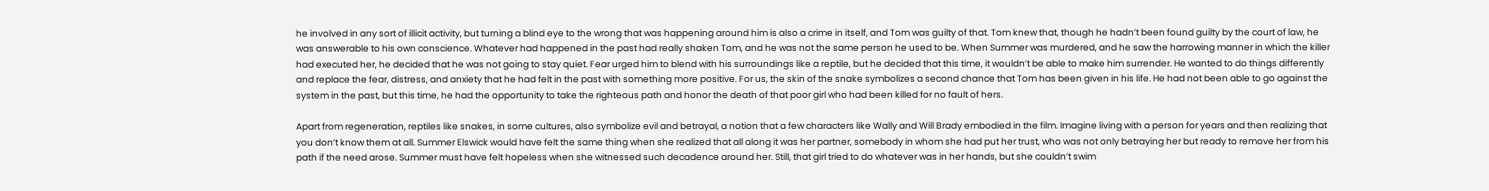he involved in any sort of illicit activity, but turning a blind eye to the wrong that was happening around him is also a crime in itself, and Tom was guilty of that. Tom knew that, though he hadn’t been found guilty by the court of law, he was answerable to his own conscience. Whatever had happened in the past had really shaken Tom, and he was not the same person he used to be. When Summer was murdered, and he saw the harrowing manner in which the killer had executed her, he decided that he was not going to stay quiet. Fear urged him to blend with his surroundings like a reptile, but he decided that this time, it wouldn’t be able to make him surrender. He wanted to do things differently and replace the fear, distress, and anxiety that he had felt in the past with something more positive. For us, the skin of the snake symbolizes a second chance that Tom has been given in his life. He had not been able to go against the system in the past, but this time, he had the opportunity to take the righteous path and honor the death of that poor girl who had been killed for no fault of hers.

Apart from regeneration, reptiles like snakes, in some cultures, also symbolize evil and betrayal, a notion that a few characters like Wally and Will Brady embodied in the film. Imagine living with a person for years and then realizing that you don’t know them at all. Summer Elswick would have felt the same thing when she realized that all along it was her partner, somebody in whom she had put her trust, who was not only betraying her but ready to remove her from his path if the need arose. Summer must have felt hopeless when she witnessed such decadence around her. Still, that girl tried to do whatever was in her hands, but she couldn’t swim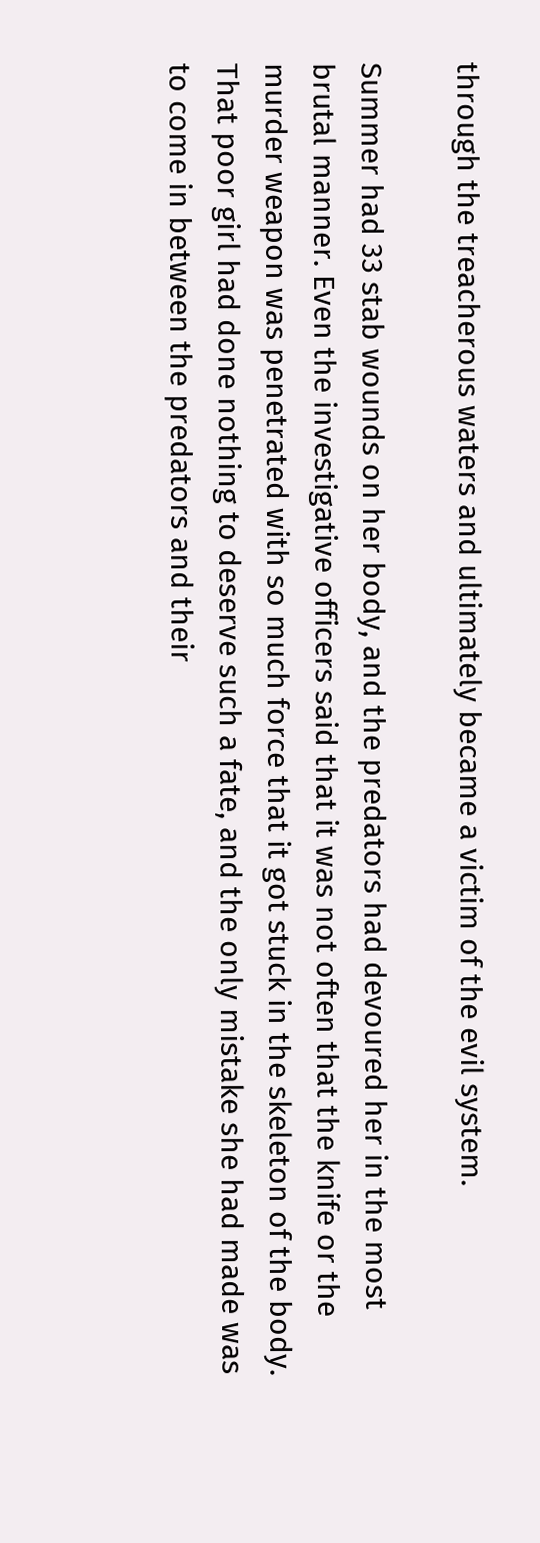through the treacherous waters and ultimately became a victim of the evil system.

Summer had 33 stab wounds on her body, and the predators had devoured her in the most brutal manner. Even the investigative officers said that it was not often that the knife or the murder weapon was penetrated with so much force that it got stuck in the skeleton of the body. That poor girl had done nothing to deserve such a fate, and the only mistake she had made was to come in between the predators and their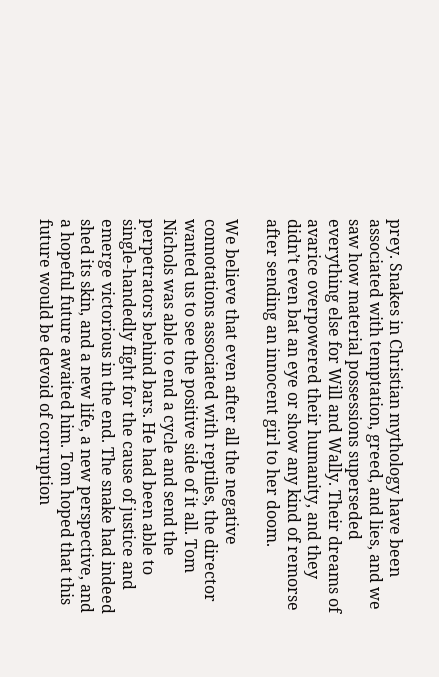prey. Snakes in Christian mythology have been associated with temptation, greed, and lies, and we saw how material possessions superseded everything else for Will and Wally. Their dreams of avarice overpowered their humanity, and they didn’t even bat an eye or show any kind of remorse after sending an innocent girl to her doom.

We believe that even after all the negative connotations associated with reptiles, the director wanted us to see the positive side of it all. Tom Nichols was able to end a cycle and send the perpetrators behind bars. He had been able to single-handedly fight for the cause of justice and emerge victorious in the end. The snake had indeed shed its skin, and a new life, a new perspective, and a hopeful future awaited him. Tom hoped that this future would be devoid of corruption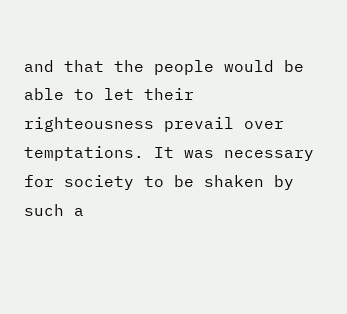and that the people would be able to let their righteousness prevail over temptations. It was necessary for society to be shaken by such a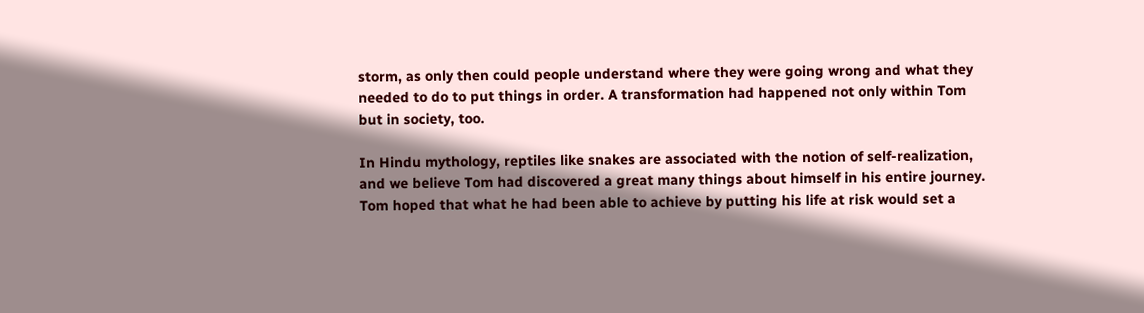storm, as only then could people understand where they were going wrong and what they needed to do to put things in order. A transformation had happened not only within Tom but in society, too.

In Hindu mythology, reptiles like snakes are associated with the notion of self-realization, and we believe Tom had discovered a great many things about himself in his entire journey. Tom hoped that what he had been able to achieve by putting his life at risk would set a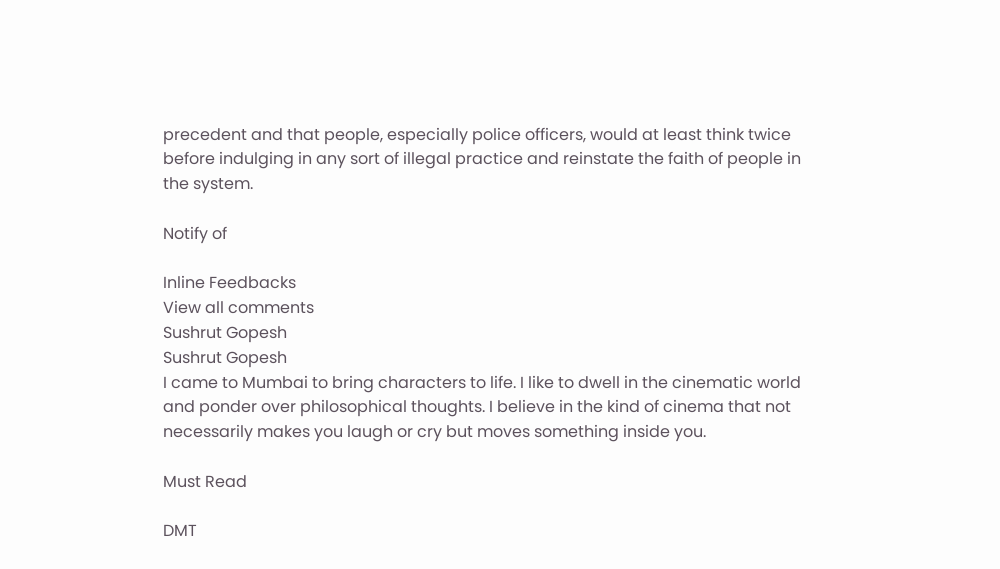precedent and that people, especially police officers, would at least think twice before indulging in any sort of illegal practice and reinstate the faith of people in the system.

Notify of

Inline Feedbacks
View all comments
Sushrut Gopesh
Sushrut Gopesh
I came to Mumbai to bring characters to life. I like to dwell in the cinematic world and ponder over philosophical thoughts. I believe in the kind of cinema that not necessarily makes you laugh or cry but moves something inside you.

Must Read

DMT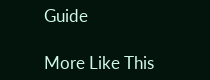Guide

More Like This